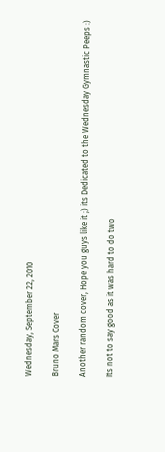Wednesday, September 22, 2010

Bruno Mars Cover

Another random cover, Hope you guys like it ;) its Dedicated to the Wednesday Gymnastic Peeps :)

Its not to say good as it was hard to do two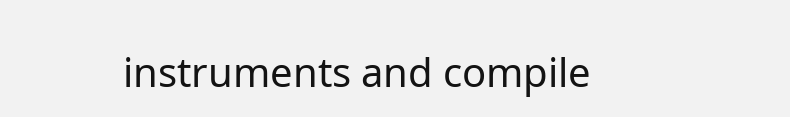instruments and compile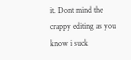it. Dont mind the crappy editing as you know i suck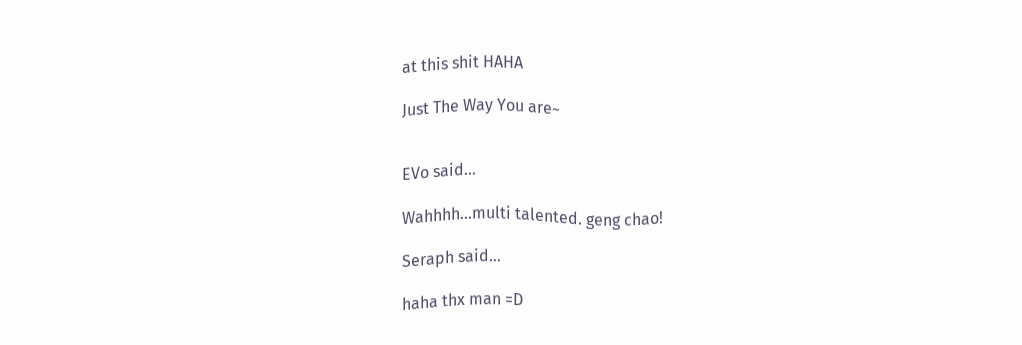at this shit HAHA

Just The Way You are~


EVo said...

Wahhhh...multi talented. geng chao!

Seraph said...

haha thx man =D